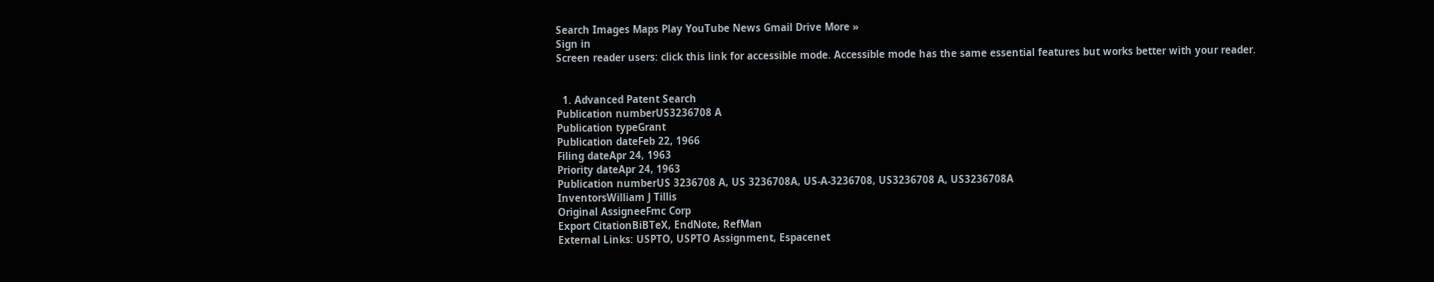Search Images Maps Play YouTube News Gmail Drive More »
Sign in
Screen reader users: click this link for accessible mode. Accessible mode has the same essential features but works better with your reader.


  1. Advanced Patent Search
Publication numberUS3236708 A
Publication typeGrant
Publication dateFeb 22, 1966
Filing dateApr 24, 1963
Priority dateApr 24, 1963
Publication numberUS 3236708 A, US 3236708A, US-A-3236708, US3236708 A, US3236708A
InventorsWilliam J Tillis
Original AssigneeFmc Corp
Export CitationBiBTeX, EndNote, RefMan
External Links: USPTO, USPTO Assignment, Espacenet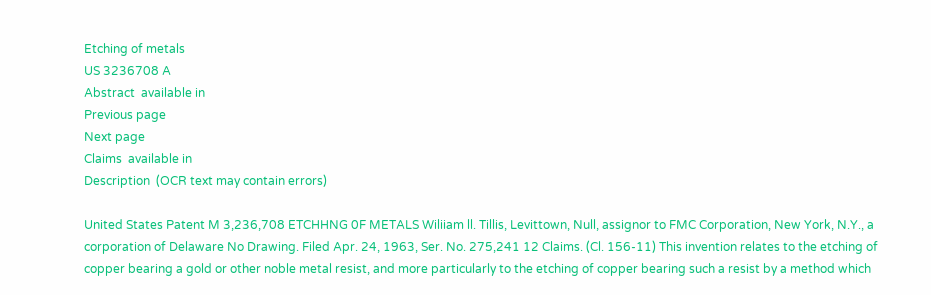Etching of metals
US 3236708 A
Abstract  available in
Previous page
Next page
Claims  available in
Description  (OCR text may contain errors)

United States Patent M 3,236,708 ETCHHNG 0F METALS Wiliiam ll. Tillis, Levittown, Null, assignor to FMC Corporation, New York, N.Y., a corporation of Delaware No Drawing. Filed Apr. 24, 1963, Ser. No. 275,241 12 Claims. (Cl. 156-11) This invention relates to the etching of copper bearing a gold or other noble metal resist, and more particularly to the etching of copper bearing such a resist by a method which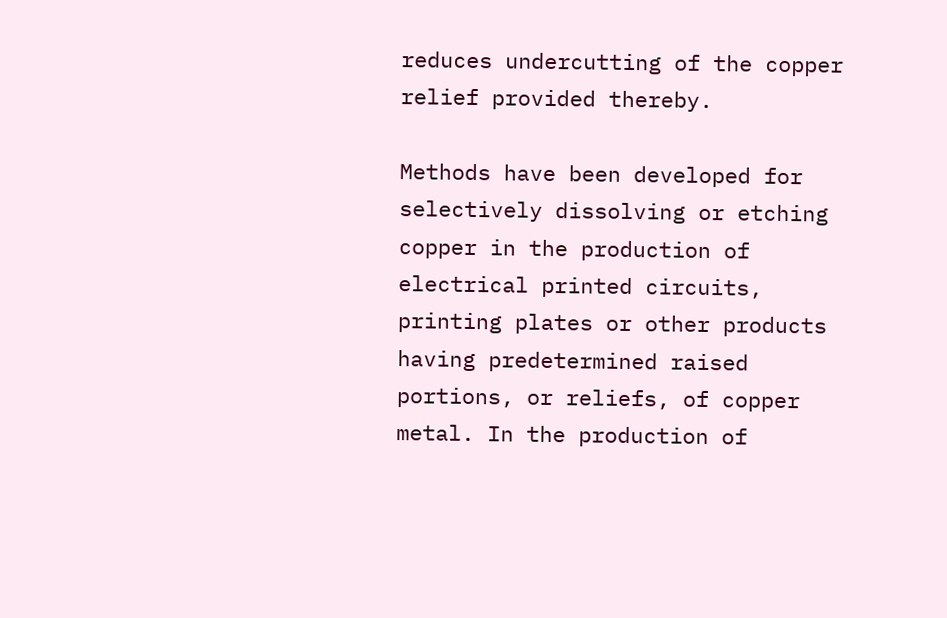reduces undercutting of the copper relief provided thereby.

Methods have been developed for selectively dissolving or etching copper in the production of electrical printed circuits, printing plates or other products having predetermined raised portions, or reliefs, of copper metal. In the production of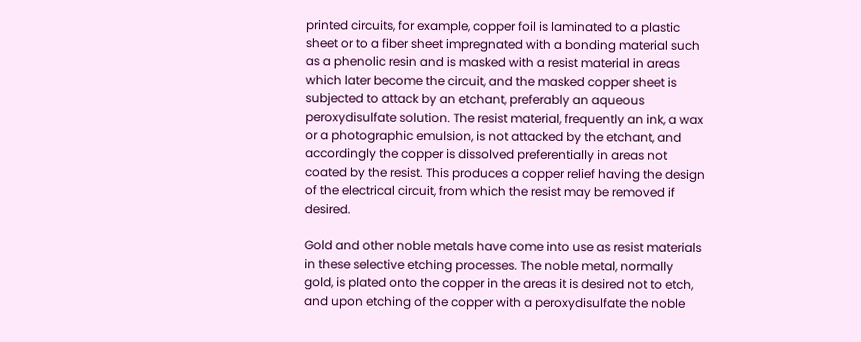printed circuits, for example, copper foil is laminated to a plastic sheet or to a fiber sheet impregnated with a bonding material such as a phenolic resin and is masked with a resist material in areas which later become the circuit, and the masked copper sheet is subjected to attack by an etchant, preferably an aqueous peroxydisulfate solution. The resist material, frequently an ink, a wax or a photographic emulsion, is not attacked by the etchant, and accordingly the copper is dissolved preferentially in areas not coated by the resist. This produces a copper relief having the design of the electrical circuit, from which the resist may be removed if desired.

Gold and other noble metals have come into use as resist materials in these selective etching processes. The noble metal, normally gold, is plated onto the copper in the areas it is desired not to etch, and upon etching of the copper with a peroxydisulfate the noble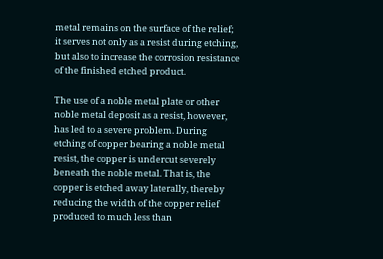metal remains on the surface of the relief; it serves not only as a resist during etching, but also to increase the corrosion resistance of the finished etched product.

The use of a noble metal plate or other noble metal deposit as a resist, however, has led to a severe problem. During etching of copper bearing a noble metal resist, the copper is undercut severely beneath the noble metal. That is, the copper is etched away laterally, thereby reducing the width of the copper relief produced to much less than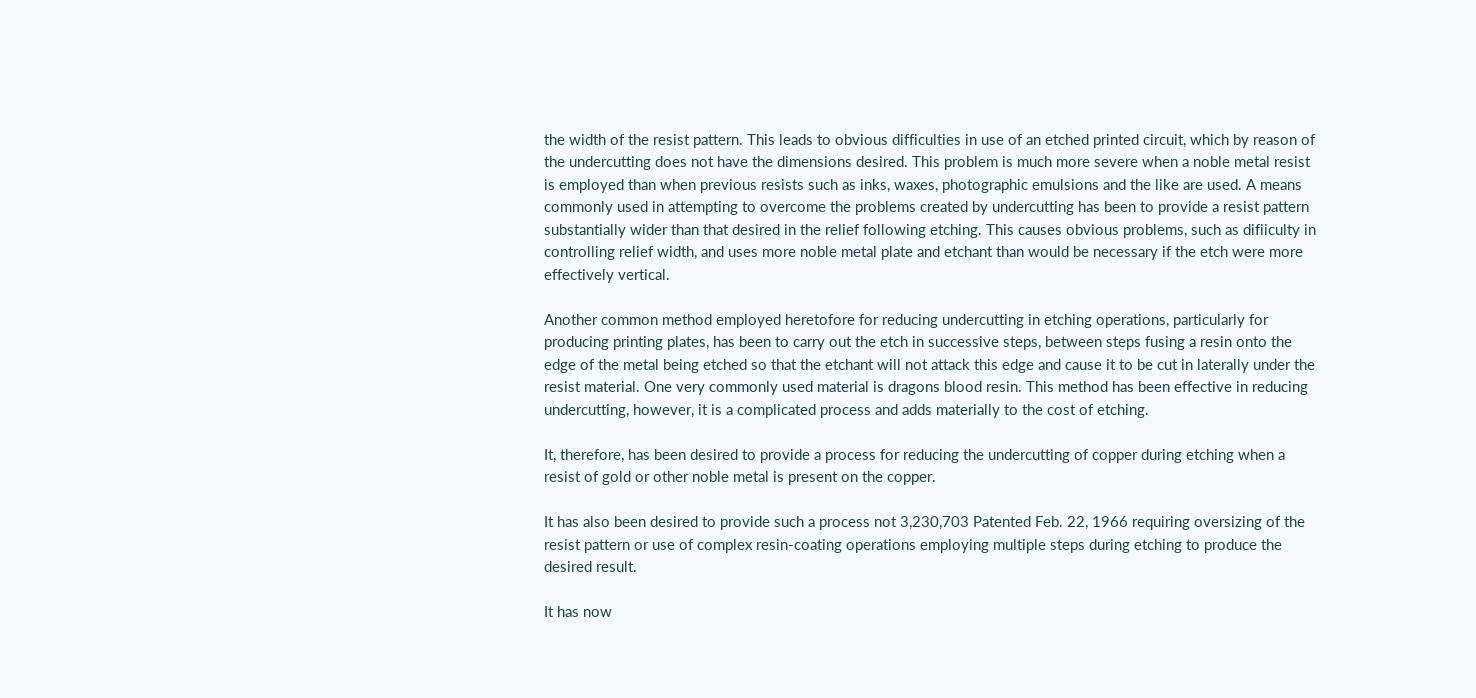the width of the resist pattern. This leads to obvious difficulties in use of an etched printed circuit, which by reason of the undercutting does not have the dimensions desired. This problem is much more severe when a noble metal resist is employed than when previous resists such as inks, waxes, photographic emulsions and the like are used. A means commonly used in attempting to overcome the problems created by undercutting has been to provide a resist pattern substantially wider than that desired in the relief following etching. This causes obvious problems, such as difiiculty in controlling relief width, and uses more noble metal plate and etchant than would be necessary if the etch were more effectively vertical.

Another common method employed heretofore for reducing undercutting in etching operations, particularly for producing printing plates, has been to carry out the etch in successive steps, between steps fusing a resin onto the edge of the metal being etched so that the etchant will not attack this edge and cause it to be cut in laterally under the resist material. One very commonly used material is dragons blood resin. This method has been effective in reducing undercutting, however, it is a complicated process and adds materially to the cost of etching.

It, therefore, has been desired to provide a process for reducing the undercutting of copper during etching when a resist of gold or other noble metal is present on the copper.

It has also been desired to provide such a process not 3,230,703 Patented Feb. 22, 1966 requiring oversizing of the resist pattern or use of complex resin-coating operations employing multiple steps during etching to produce the desired result.

It has now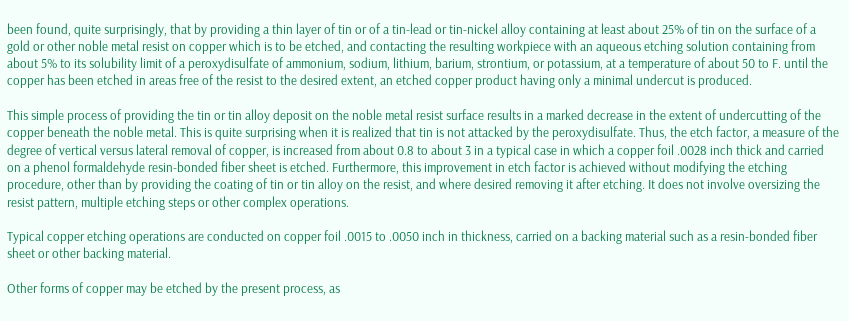been found, quite surprisingly, that by providing a thin layer of tin or of a tin-lead or tin-nickel alloy containing at least about 25% of tin on the surface of a gold or other noble metal resist on copper which is to be etched, and contacting the resulting workpiece with an aqueous etching solution containing from about 5% to its solubility limit of a peroxydisulfate of ammonium, sodium, lithium, barium, strontium, or potassium, at a temperature of about 50 to F. until the copper has been etched in areas free of the resist to the desired extent, an etched copper product having only a minimal undercut is produced.

This simple process of providing the tin or tin alloy deposit on the noble metal resist surface results in a marked decrease in the extent of undercutting of the copper beneath the noble metal. This is quite surprising when it is realized that tin is not attacked by the peroxydisulfate. Thus, the etch factor, a measure of the degree of vertical versus lateral removal of copper, is increased from about 0.8 to about 3 in a typical case in which a copper foil .0028 inch thick and carried on a phenol formaldehyde resin-bonded fiber sheet is etched. Furthermore, this improvement in etch factor is achieved without modifying the etching procedure, other than by providing the coating of tin or tin alloy on the resist, and where desired removing it after etching. It does not involve oversizing the resist pattern, multiple etching steps or other complex operations.

Typical copper etching operations are conducted on copper foil .0015 to .0050 inch in thickness, carried on a backing material such as a resin-bonded fiber sheet or other backing material.

Other forms of copper may be etched by the present process, as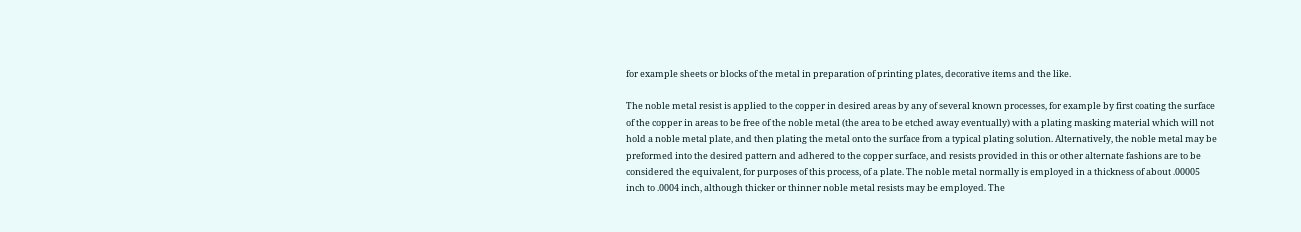for example sheets or blocks of the metal in preparation of printing plates, decorative items and the like.

The noble metal resist is applied to the copper in desired areas by any of several known processes, for example by first coating the surface of the copper in areas to be free of the noble metal (the area to be etched away eventually) with a plating masking material which will not hold a noble metal plate, and then plating the metal onto the surface from a typical plating solution. Alternatively, the noble metal may be preformed into the desired pattern and adhered to the copper surface, and resists provided in this or other alternate fashions are to be considered the equivalent, for purposes of this process, of a plate. The noble metal normally is employed in a thickness of about .00005 inch to .0004 inch, although thicker or thinner noble metal resists may be employed. The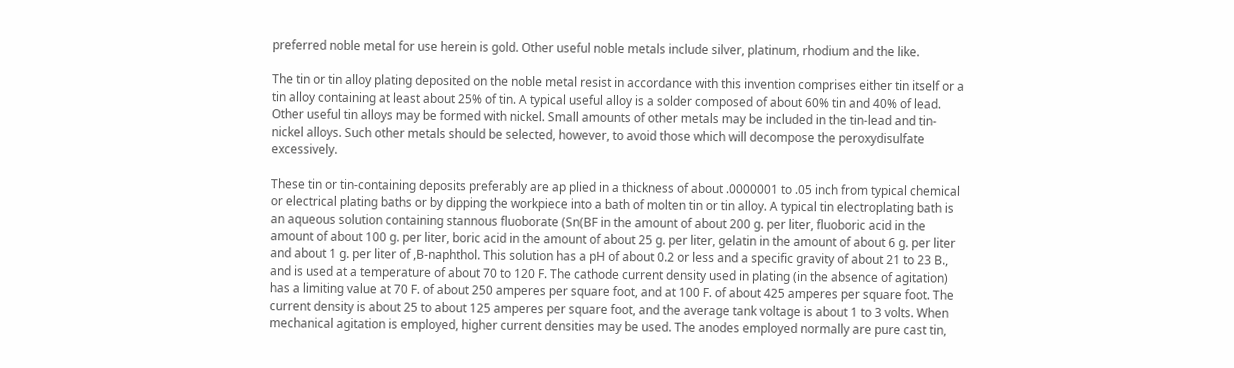preferred noble metal for use herein is gold. Other useful noble metals include silver, platinum, rhodium and the like.

The tin or tin alloy plating deposited on the noble metal resist in accordance with this invention comprises either tin itself or a tin alloy containing at least about 25% of tin. A typical useful alloy is a solder composed of about 60% tin and 40% of lead. Other useful tin alloys may be formed with nickel. Small amounts of other metals may be included in the tin-lead and tin-nickel alloys. Such other metals should be selected, however, to avoid those which will decompose the peroxydisulfate excessively.

These tin or tin-containing deposits preferably are ap plied in a thickness of about .0000001 to .05 inch from typical chemical or electrical plating baths or by dipping the workpiece into a bath of molten tin or tin alloy. A typical tin electroplating bath is an aqueous solution containing stannous fluoborate (Sn(BF in the amount of about 200 g. per liter, fluoboric acid in the amount of about 100 g. per liter, boric acid in the amount of about 25 g. per liter, gelatin in the amount of about 6 g. per liter and about 1 g. per liter of ,B-naphthol. This solution has a pH of about 0.2 or less and a specific gravity of about 21 to 23 B., and is used at a temperature of about 70 to 120 F. The cathode current density used in plating (in the absence of agitation) has a limiting value at 70 F. of about 250 amperes per square foot, and at 100 F. of about 425 amperes per square foot. The current density is about 25 to about 125 amperes per square foot, and the average tank voltage is about 1 to 3 volts. When mechanical agitation is employed, higher current densities may be used. The anodes employed normally are pure cast tin,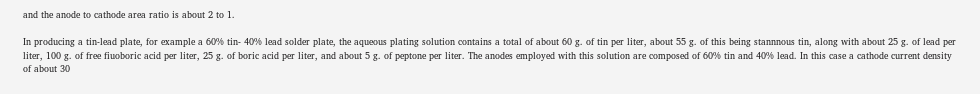and the anode to cathode area ratio is about 2 to 1.

In producing a tin-lead plate, for example a 60% tin- 40% lead solder plate, the aqueous plating solution contains a total of about 60 g. of tin per liter, about 55 g. of this being stannnous tin, along with about 25 g. of lead per liter, 100 g. of free fiuoboric acid per liter, 25 g. of boric acid per liter, and about 5 g. of peptone per liter. The anodes employed with this solution are composed of 60% tin and 40% lead. In this case a cathode current density of about 30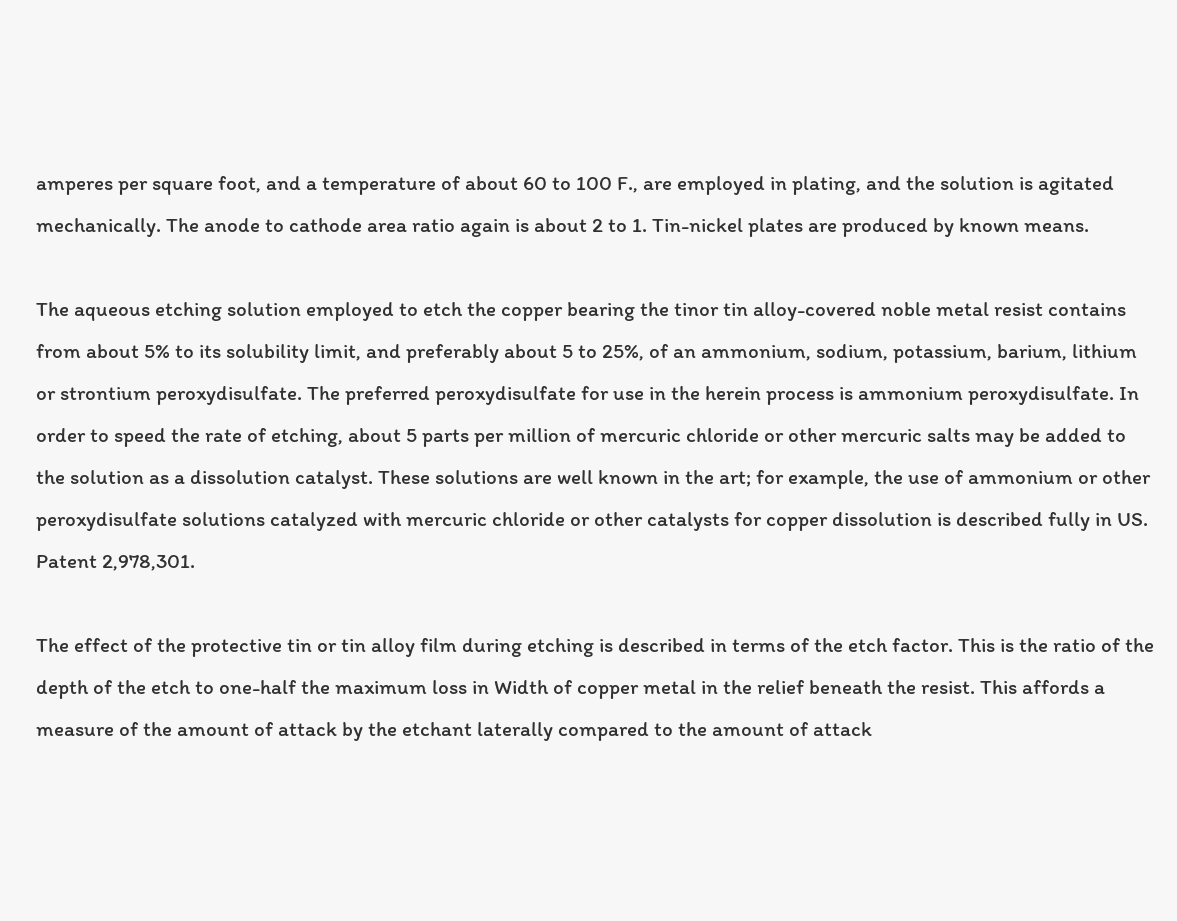amperes per square foot, and a temperature of about 60 to 100 F., are employed in plating, and the solution is agitated mechanically. The anode to cathode area ratio again is about 2 to 1. Tin-nickel plates are produced by known means.

The aqueous etching solution employed to etch the copper bearing the tinor tin alloy-covered noble metal resist contains from about 5% to its solubility limit, and preferably about 5 to 25%, of an ammonium, sodium, potassium, barium, lithium or strontium peroxydisulfate. The preferred peroxydisulfate for use in the herein process is ammonium peroxydisulfate. In order to speed the rate of etching, about 5 parts per million of mercuric chloride or other mercuric salts may be added to the solution as a dissolution catalyst. These solutions are well known in the art; for example, the use of ammonium or other peroxydisulfate solutions catalyzed with mercuric chloride or other catalysts for copper dissolution is described fully in US. Patent 2,978,301.

The effect of the protective tin or tin alloy film during etching is described in terms of the etch factor. This is the ratio of the depth of the etch to one-half the maximum loss in Width of copper metal in the relief beneath the resist. This affords a measure of the amount of attack by the etchant laterally compared to the amount of attack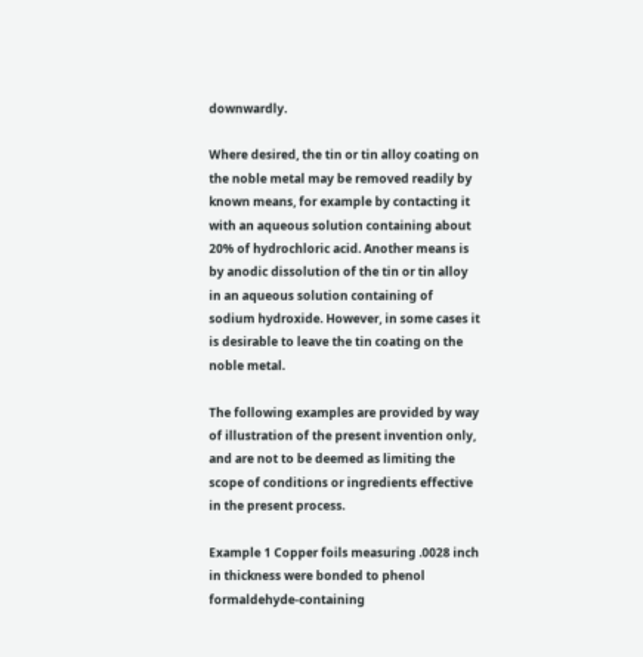downwardly.

Where desired, the tin or tin alloy coating on the noble metal may be removed readily by known means, for example by contacting it with an aqueous solution containing about 20% of hydrochloric acid. Another means is by anodic dissolution of the tin or tin alloy in an aqueous solution containing of sodium hydroxide. However, in some cases it is desirable to leave the tin coating on the noble metal.

The following examples are provided by way of illustration of the present invention only, and are not to be deemed as limiting the scope of conditions or ingredients effective in the present process.

Example 1 Copper foils measuring .0028 inch in thickness were bonded to phenol formaldehyde-containing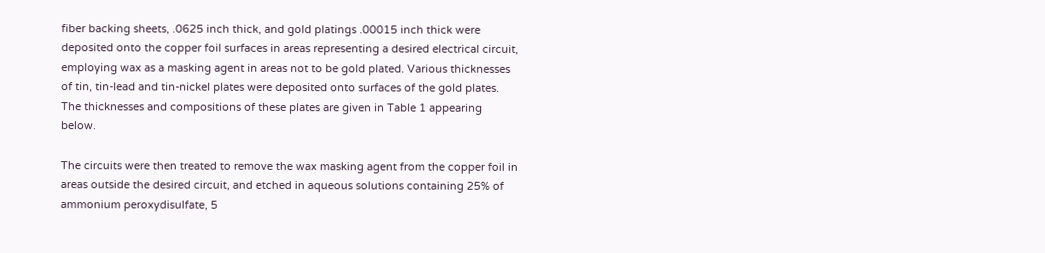fiber backing sheets, .0625 inch thick, and gold platings .00015 inch thick were deposited onto the copper foil surfaces in areas representing a desired electrical circuit, employing wax as a masking agent in areas not to be gold plated. Various thicknesses of tin, tin-lead and tin-nickel plates were deposited onto surfaces of the gold plates. The thicknesses and compositions of these plates are given in Table 1 appearing below.

The circuits were then treated to remove the wax masking agent from the copper foil in areas outside the desired circuit, and etched in aqueous solutions containing 25% of ammonium peroxydisulfate, 5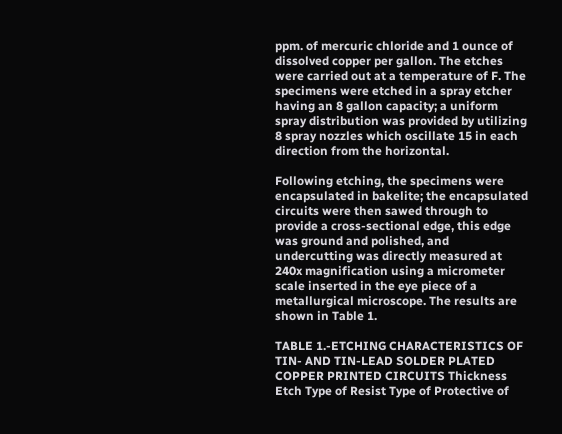ppm. of mercuric chloride and 1 ounce of dissolved copper per gallon. The etches were carried out at a temperature of F. The specimens were etched in a spray etcher having an 8 gallon capacity; a uniform spray distribution was provided by utilizing 8 spray nozzles which oscillate 15 in each direction from the horizontal.

Following etching, the specimens were encapsulated in bakelite; the encapsulated circuits were then sawed through to provide a cross-sectional edge, this edge was ground and polished, and undercutting was directly measured at 240x magnification using a micrometer scale inserted in the eye piece of a metallurgical microscope. The results are shown in Table 1.

TABLE 1.-ETCHING CHARACTERISTICS OF TIN- AND TIN-LEAD SOLDER PLATED COPPER PRINTED CIRCUITS Thickness Etch Type of Resist Type of Protective of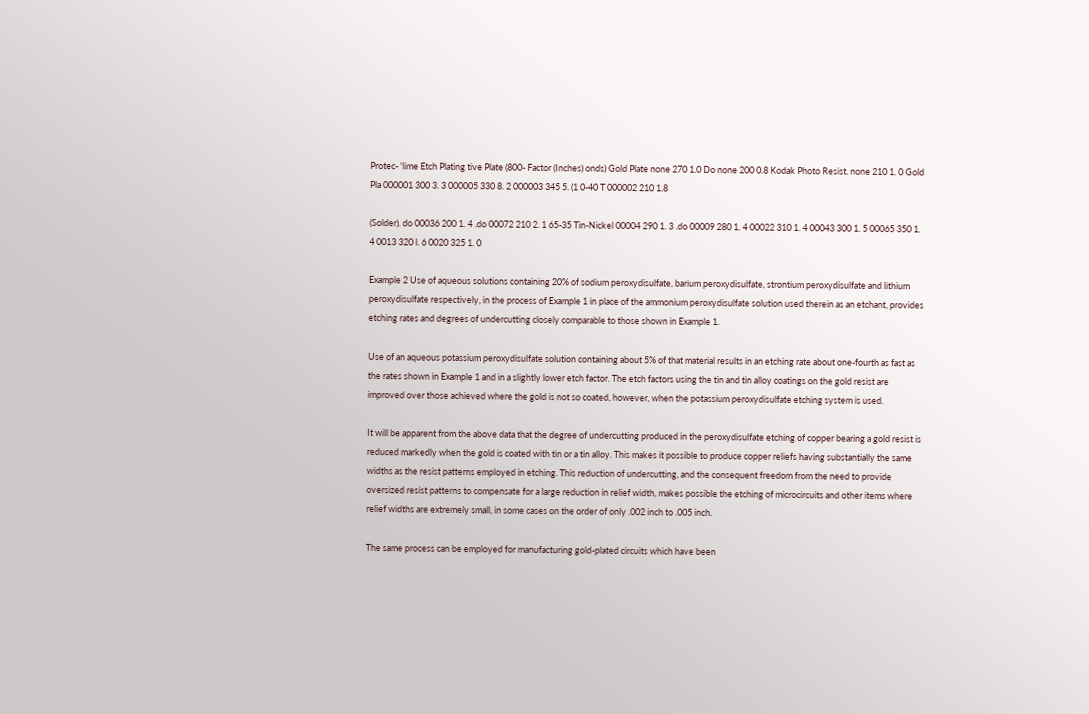Protec- 'lime Etch Plating tive Plate (800- Factor (Inches) onds) Gold Plate none 270 1.0 Do none 200 0.8 Kodak Photo Resist. none 210 1. 0 Gold Pla 000001 300 3. 3 000005 330 8. 2 000003 345 5. (1 0-40 T 000002 210 1.8

(Solder). do 00036 200 1. 4 .do 00072 210 2. 1 65-35 Tin-Nickel 00004 290 1. 3 .do 00009 280 1. 4 00022 310 1. 4 00043 300 1. 5 00065 350 1. 4 0013 320 l. 6 0020 325 1. 0

Example 2 Use of aqueous solutions containing 20% of sodium peroxydisulfate, barium peroxydisulfate, strontium peroxydisulfate and lithium peroxydisulfate respectively, in the process of Example 1 in place of the ammonium peroxydisulfate solution used therein as an etchant, provides etching rates and degrees of undercutting closely comparable to those shown in Example 1.

Use of an aqueous potassium peroxydisulfate solution containing about 5% of that material results in an etching rate about one-fourth as fast as the rates shown in Example 1 and in a slightly lower etch factor. The etch factors using the tin and tin alloy coatings on the gold resist are improved over those achieved where the gold is not so coated, however, when the potassium peroxydisulfate etching system is used.

It will be apparent from the above data that the degree of undercutting produced in the peroxydisulfate etching of copper bearing a gold resist is reduced markedly when the gold is coated with tin or a tin alloy. This makes it possible to produce copper reliefs having substantially the same widths as the resist patterns employed in etching. This reduction of undercutting, and the consequent freedom from the need to provide oversized resist patterns to compensate for a large reduction in relief width, makes possible the etching of microcircuits and other items where relief widths are extremely small, in some cases on the order of only .002 inch to .005 inch.

The same process can be employed for manufacturing gold-plated circuits which have been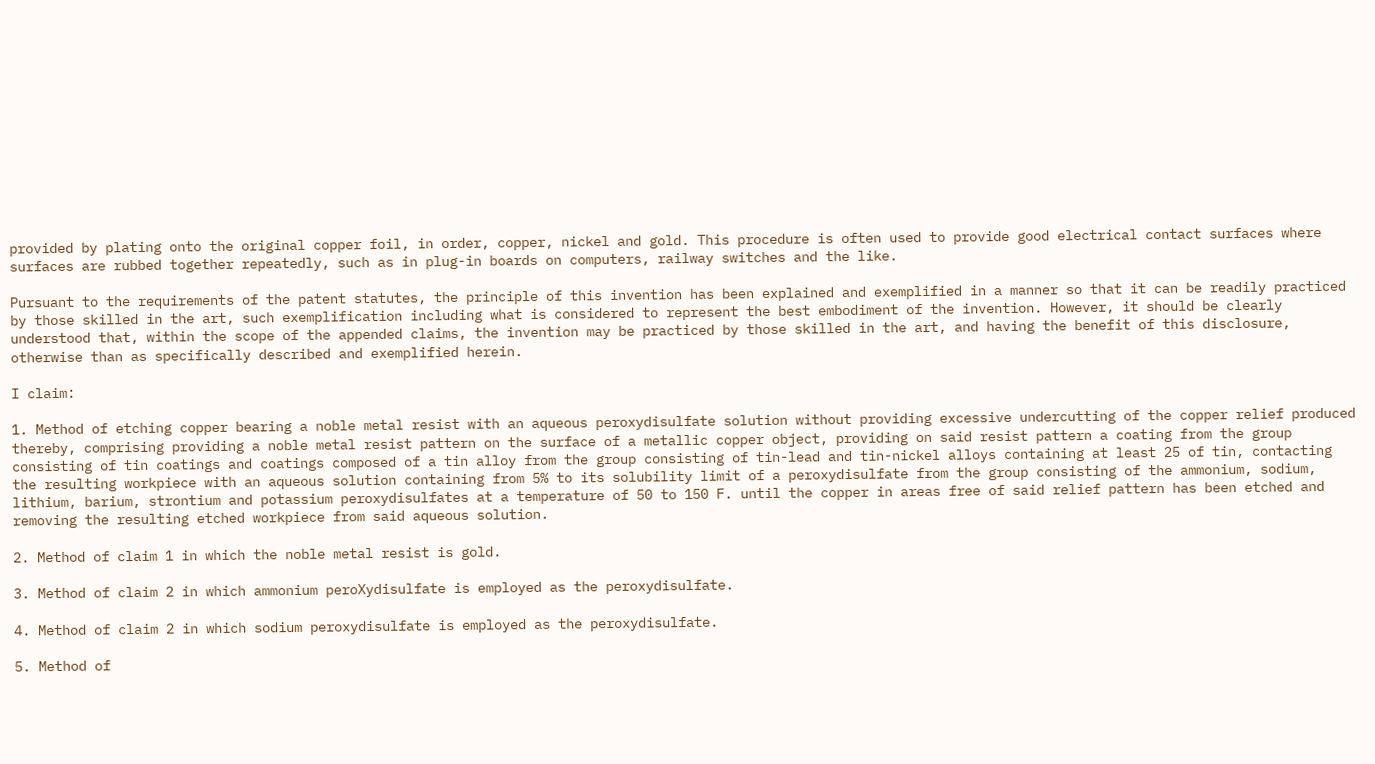provided by plating onto the original copper foil, in order, copper, nickel and gold. This procedure is often used to provide good electrical contact surfaces where surfaces are rubbed together repeatedly, such as in plug-in boards on computers, railway switches and the like.

Pursuant to the requirements of the patent statutes, the principle of this invention has been explained and exemplified in a manner so that it can be readily practiced by those skilled in the art, such exemplification including what is considered to represent the best embodiment of the invention. However, it should be clearly understood that, within the scope of the appended claims, the invention may be practiced by those skilled in the art, and having the benefit of this disclosure, otherwise than as specifically described and exemplified herein.

I claim:

1. Method of etching copper bearing a noble metal resist with an aqueous peroxydisulfate solution without providing excessive undercutting of the copper relief produced thereby, comprising providing a noble metal resist pattern on the surface of a metallic copper object, providing on said resist pattern a coating from the group consisting of tin coatings and coatings composed of a tin alloy from the group consisting of tin-lead and tin-nickel alloys containing at least 25 of tin, contacting the resulting workpiece with an aqueous solution containing from 5% to its solubility limit of a peroxydisulfate from the group consisting of the ammonium, sodium, lithium, barium, strontium and potassium peroxydisulfates at a temperature of 50 to 150 F. until the copper in areas free of said relief pattern has been etched and removing the resulting etched workpiece from said aqueous solution.

2. Method of claim 1 in which the noble metal resist is gold.

3. Method of claim 2 in which ammonium peroXydisulfate is employed as the peroxydisulfate.

4. Method of claim 2 in which sodium peroxydisulfate is employed as the peroxydisulfate.

5. Method of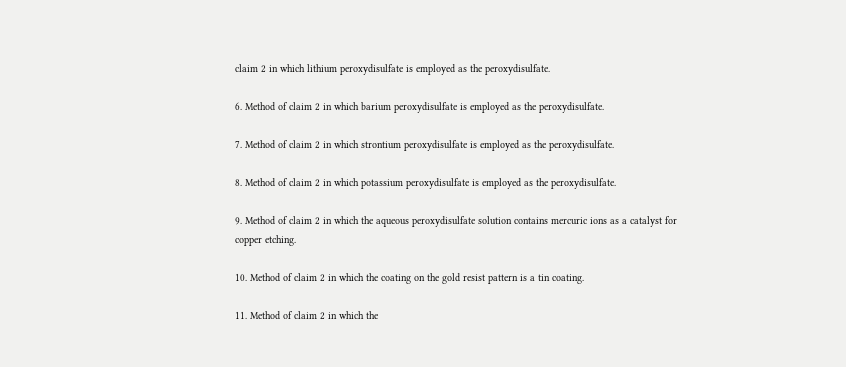claim 2 in which lithium peroxydisulfate is employed as the peroxydisulfate.

6. Method of claim 2 in which barium peroxydisulfate is employed as the peroxydisulfate.

7. Method of claim 2 in which strontium peroxydisulfate is employed as the peroxydisulfate.

8. Method of claim 2 in which potassium peroxydisulfate is employed as the peroxydisulfate.

9. Method of claim 2 in which the aqueous peroxydisulfate solution contains mercuric ions as a catalyst for copper etching.

10. Method of claim 2 in which the coating on the gold resist pattern is a tin coating.

11. Method of claim 2 in which the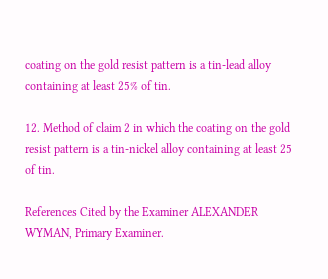coating on the gold resist pattern is a tin-lead alloy containing at least 25% of tin.

12. Method of claim 2 in which the coating on the gold resist pattern is a tin-nickel alloy containing at least 25 of tin.

References Cited by the Examiner ALEXANDER WYMAN, Primary Examiner.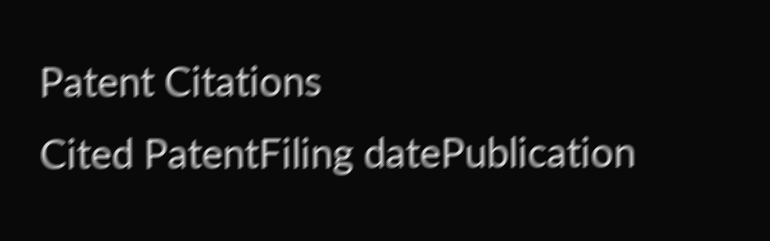Patent Citations
Cited PatentFiling datePublication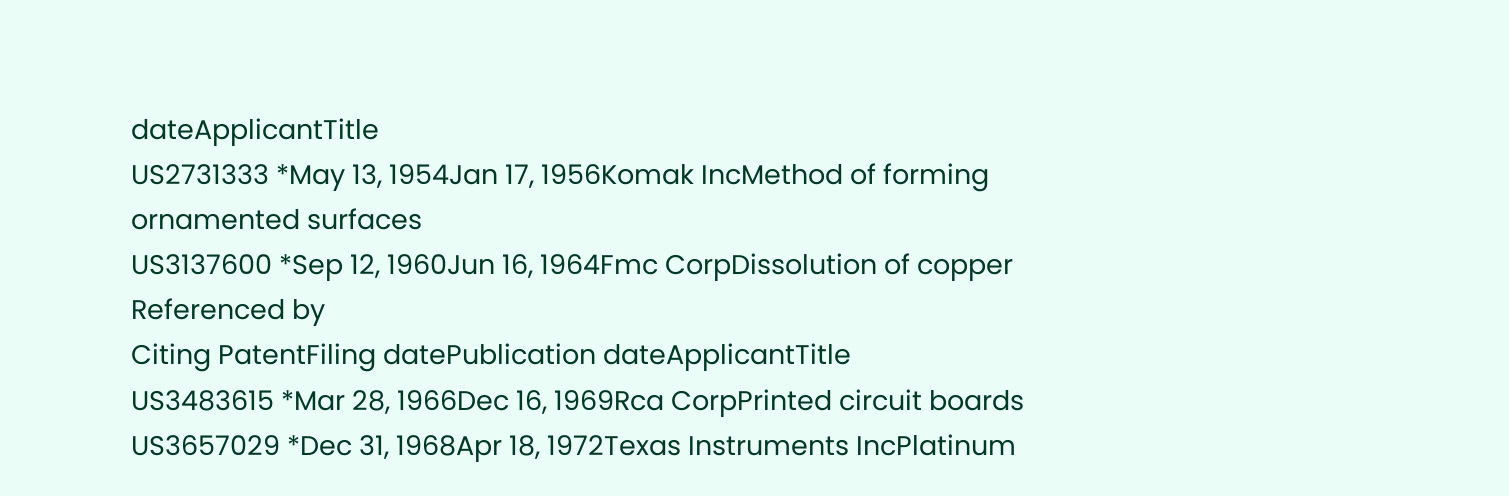dateApplicantTitle
US2731333 *May 13, 1954Jan 17, 1956Komak IncMethod of forming ornamented surfaces
US3137600 *Sep 12, 1960Jun 16, 1964Fmc CorpDissolution of copper
Referenced by
Citing PatentFiling datePublication dateApplicantTitle
US3483615 *Mar 28, 1966Dec 16, 1969Rca CorpPrinted circuit boards
US3657029 *Dec 31, 1968Apr 18, 1972Texas Instruments IncPlatinum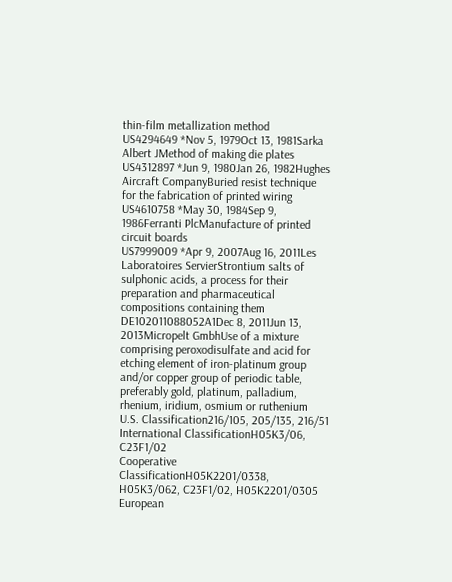thin-film metallization method
US4294649 *Nov 5, 1979Oct 13, 1981Sarka Albert JMethod of making die plates
US4312897 *Jun 9, 1980Jan 26, 1982Hughes Aircraft CompanyBuried resist technique for the fabrication of printed wiring
US4610758 *May 30, 1984Sep 9, 1986Ferranti PlcManufacture of printed circuit boards
US7999009 *Apr 9, 2007Aug 16, 2011Les Laboratoires ServierStrontium salts of sulphonic acids, a process for their preparation and pharmaceutical compositions containing them
DE102011088052A1Dec 8, 2011Jun 13, 2013Micropelt GmbhUse of a mixture comprising peroxodisulfate and acid for etching element of iron-platinum group and/or copper group of periodic table, preferably gold, platinum, palladium, rhenium, iridium, osmium or ruthenium
U.S. Classification216/105, 205/135, 216/51
International ClassificationH05K3/06, C23F1/02
Cooperative ClassificationH05K2201/0338, H05K3/062, C23F1/02, H05K2201/0305
European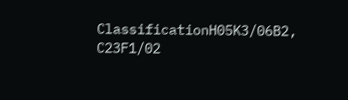ClassificationH05K3/06B2, C23F1/02